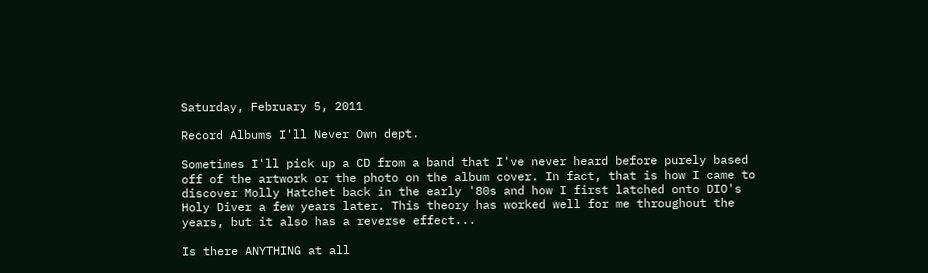Saturday, February 5, 2011

Record Albums I'll Never Own dept.

Sometimes I'll pick up a CD from a band that I've never heard before purely based off of the artwork or the photo on the album cover. In fact, that is how I came to discover Molly Hatchet back in the early '80s and how I first latched onto DIO's Holy Diver a few years later. This theory has worked well for me throughout the years, but it also has a reverse effect...

Is there ANYTHING at all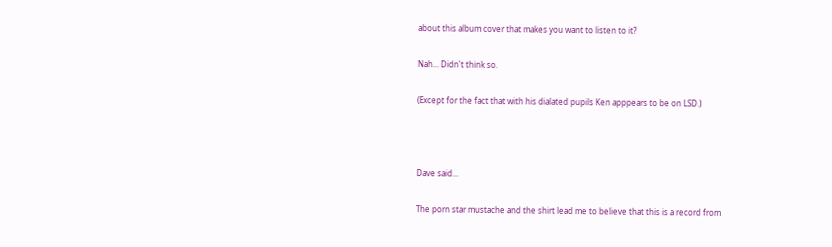about this album cover that makes you want to listen to it?

Nah... Didn't think so.

(Except for the fact that with his dialated pupils Ken apppears to be on LSD.)



Dave said...

The porn star mustache and the shirt lead me to believe that this is a record from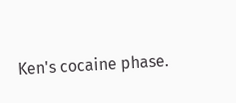Ken's cocaine phase.